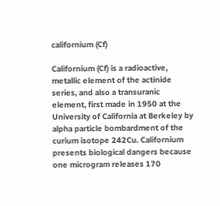californium (Cf)

Californium (Cf) is a radioactive, metallic element of the actinide series, and also a transuranic element, first made in 1950 at the University of California at Berkeley by alpha particle bombardment of the curium isotope 242Cu. Californium presents biological dangers because one microgram releases 170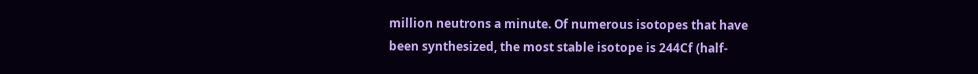million neutrons a minute. Of numerous isotopes that have been synthesized, the most stable isotope is 244Cf (half-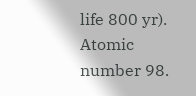life 800 yr). Atomic number 98.